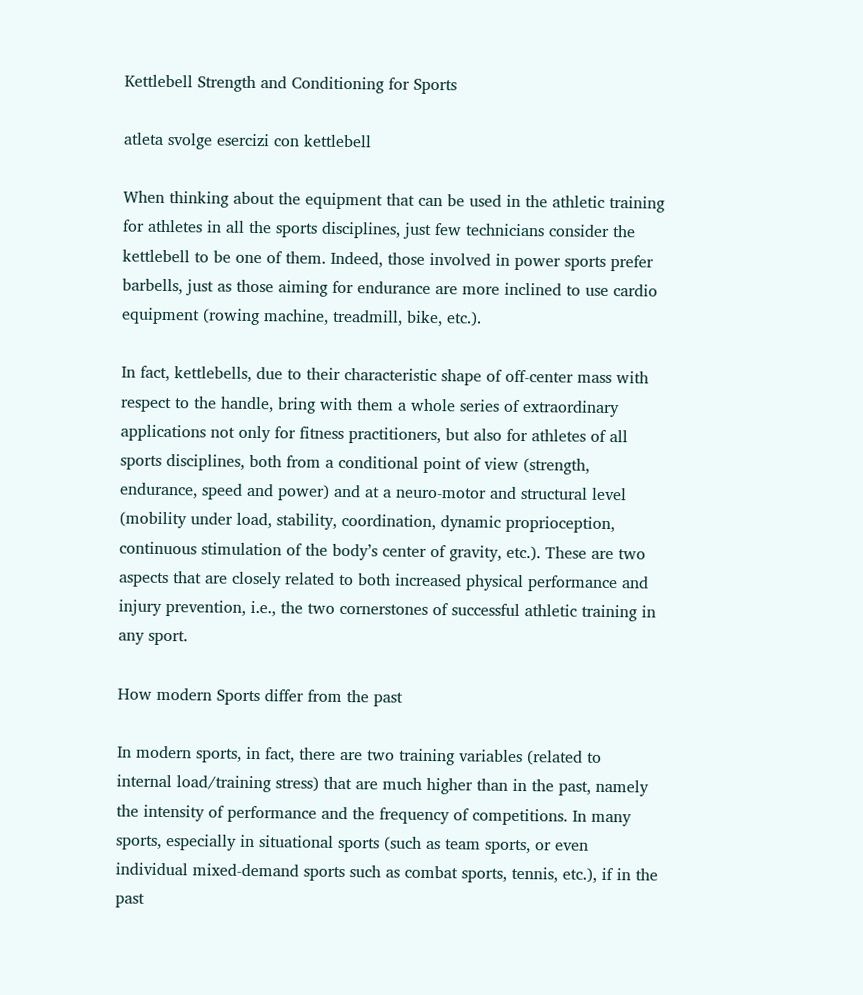Kettlebell Strength and Conditioning for Sports

atleta svolge esercizi con kettlebell

When thinking about the equipment that can be used in the athletic training for athletes in all the sports disciplines, just few technicians consider the kettlebell to be one of them. Indeed, those involved in power sports prefer barbells, just as those aiming for endurance are more inclined to use cardio equipment (rowing machine, treadmill, bike, etc.).

In fact, kettlebells, due to their characteristic shape of off-center mass with respect to the handle, bring with them a whole series of extraordinary applications not only for fitness practitioners, but also for athletes of all sports disciplines, both from a conditional point of view (strength, endurance, speed and power) and at a neuro-motor and structural level (mobility under load, stability, coordination, dynamic proprioception, continuous stimulation of the body’s center of gravity, etc.). These are two aspects that are closely related to both increased physical performance and injury prevention, i.e., the two cornerstones of successful athletic training in any sport.

How modern Sports differ from the past

In modern sports, in fact, there are two training variables (related to internal load/training stress) that are much higher than in the past, namely the intensity of performance and the frequency of competitions. In many sports, especially in situational sports (such as team sports, or even individual mixed-demand sports such as combat sports, tennis, etc.), if in the past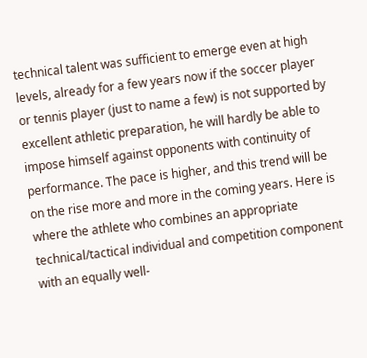technical talent was sufficient to emerge even at high levels, already for a few years now if the soccer player or tennis player (just to name a few) is not supported by excellent athletic preparation, he will hardly be able to impose himself against opponents with continuity of performance. The pace is higher, and this trend will be on the rise more and more in the coming years. Here is where the athlete who combines an appropriate technical/tactical individual and competition component with an equally well-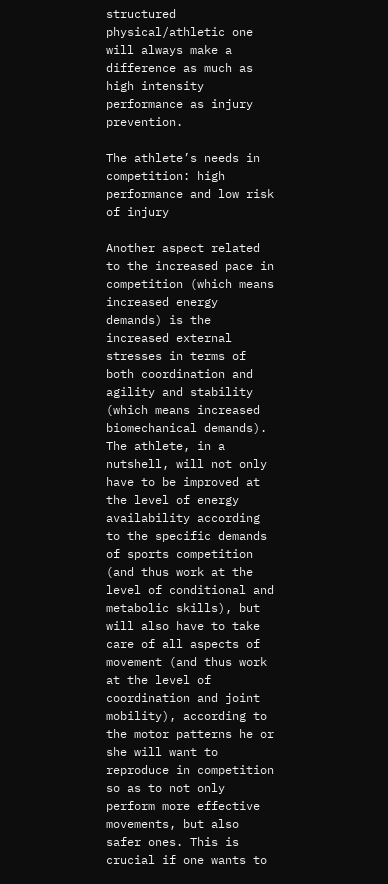structured physical/athletic one will always make a difference as much as high intensity performance as injury prevention.

The athlete’s needs in competition: high performance and low risk of injury

Another aspect related to the increased pace in competition (which means increased energy demands) is the increased external stresses in terms of both coordination and agility and stability (which means increased biomechanical demands). The athlete, in a nutshell, will not only have to be improved at the level of energy availability according to the specific demands of sports competition (and thus work at the level of conditional and metabolic skills), but will also have to take care of all aspects of movement (and thus work at the level of coordination and joint mobility), according to the motor patterns he or she will want to reproduce in competition so as to not only perform more effective movements, but also safer ones. This is crucial if one wants to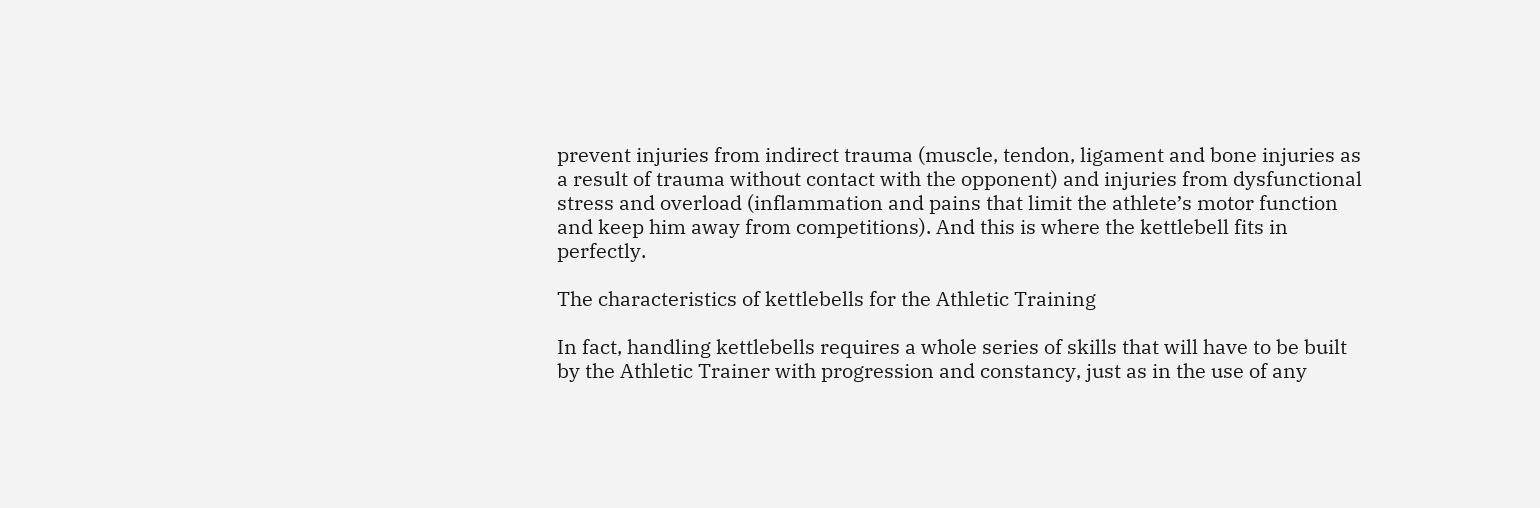prevent injuries from indirect trauma (muscle, tendon, ligament and bone injuries as a result of trauma without contact with the opponent) and injuries from dysfunctional stress and overload (inflammation and pains that limit the athlete’s motor function and keep him away from competitions). And this is where the kettlebell fits in perfectly.

The characteristics of kettlebells for the Athletic Training

In fact, handling kettlebells requires a whole series of skills that will have to be built by the Athletic Trainer with progression and constancy, just as in the use of any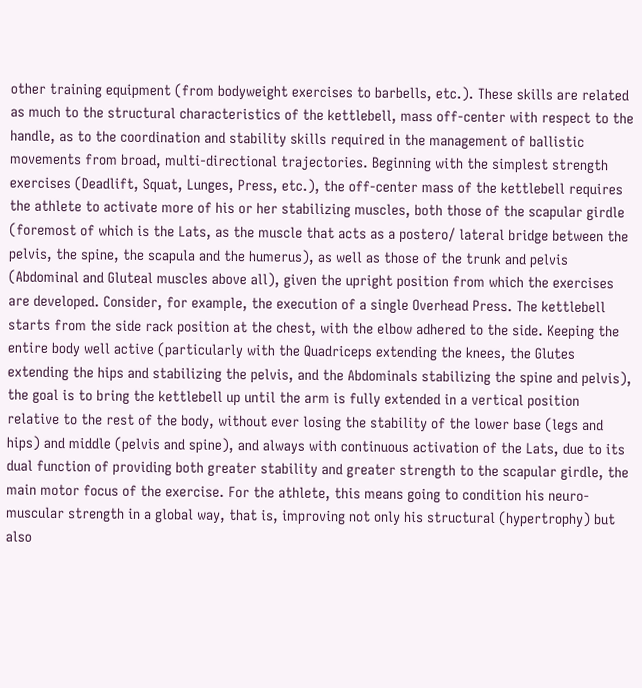other training equipment (from bodyweight exercises to barbells, etc.). These skills are related as much to the structural characteristics of the kettlebell, mass off-center with respect to the handle, as to the coordination and stability skills required in the management of ballistic movements from broad, multi-directional trajectories. Beginning with the simplest strength exercises (Deadlift, Squat, Lunges, Press, etc.), the off-center mass of the kettlebell requires the athlete to activate more of his or her stabilizing muscles, both those of the scapular girdle (foremost of which is the Lats, as the muscle that acts as a postero/ lateral bridge between the pelvis, the spine, the scapula and the humerus), as well as those of the trunk and pelvis (Abdominal and Gluteal muscles above all), given the upright position from which the exercises are developed. Consider, for example, the execution of a single Overhead Press. The kettlebell starts from the side rack position at the chest, with the elbow adhered to the side. Keeping the entire body well active (particularly with the Quadriceps extending the knees, the Glutes extending the hips and stabilizing the pelvis, and the Abdominals stabilizing the spine and pelvis), the goal is to bring the kettlebell up until the arm is fully extended in a vertical position relative to the rest of the body, without ever losing the stability of the lower base (legs and hips) and middle (pelvis and spine), and always with continuous activation of the Lats, due to its dual function of providing both greater stability and greater strength to the scapular girdle, the main motor focus of the exercise. For the athlete, this means going to condition his neuro-muscular strength in a global way, that is, improving not only his structural (hypertrophy) but also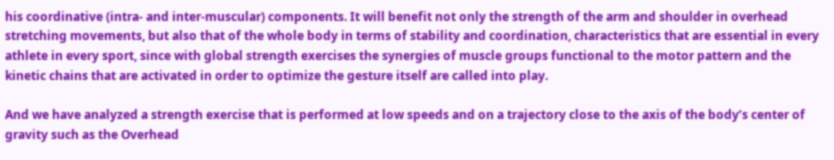his coordinative (intra- and inter-muscular) components. It will benefit not only the strength of the arm and shoulder in overhead stretching movements, but also that of the whole body in terms of stability and coordination, characteristics that are essential in every athlete in every sport, since with global strength exercises the synergies of muscle groups functional to the motor pattern and the kinetic chains that are activated in order to optimize the gesture itself are called into play.

And we have analyzed a strength exercise that is performed at low speeds and on a trajectory close to the axis of the body’s center of gravity such as the Overhead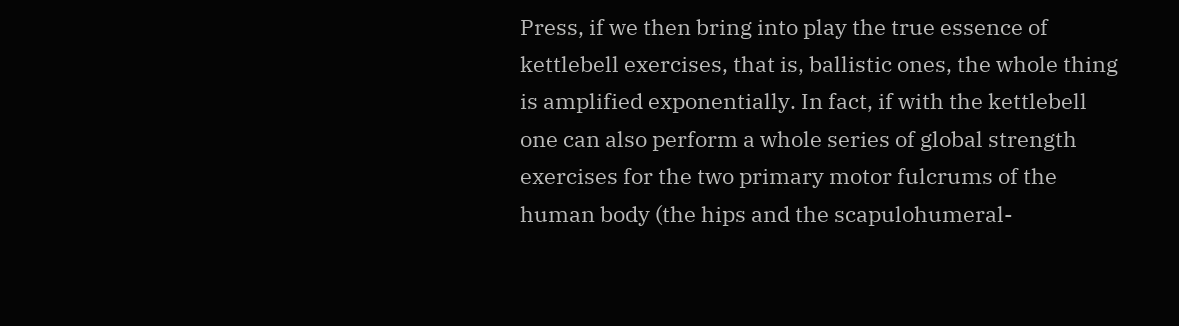Press, if we then bring into play the true essence of kettlebell exercises, that is, ballistic ones, the whole thing is amplified exponentially. In fact, if with the kettlebell one can also perform a whole series of global strength exercises for the two primary motor fulcrums of the human body (the hips and the scapulohumeral-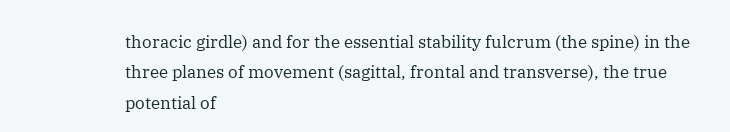thoracic girdle) and for the essential stability fulcrum (the spine) in the three planes of movement (sagittal, frontal and transverse), the true potential of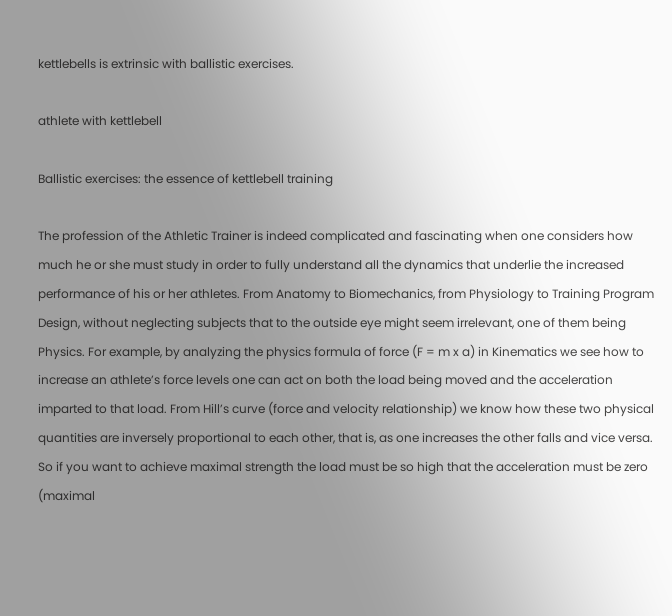kettlebells is extrinsic with ballistic exercises.

athlete with kettlebell

Ballistic exercises: the essence of kettlebell training

The profession of the Athletic Trainer is indeed complicated and fascinating when one considers how much he or she must study in order to fully understand all the dynamics that underlie the increased performance of his or her athletes. From Anatomy to Biomechanics, from Physiology to Training Program Design, without neglecting subjects that to the outside eye might seem irrelevant, one of them being Physics. For example, by analyzing the physics formula of force (F = m x a) in Kinematics we see how to increase an athlete’s force levels one can act on both the load being moved and the acceleration imparted to that load. From Hill’s curve (force and velocity relationship) we know how these two physical quantities are inversely proportional to each other, that is, as one increases the other falls and vice versa. So if you want to achieve maximal strength the load must be so high that the acceleration must be zero (maximal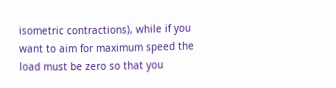isometric contractions), while if you want to aim for maximum speed the load must be zero so that you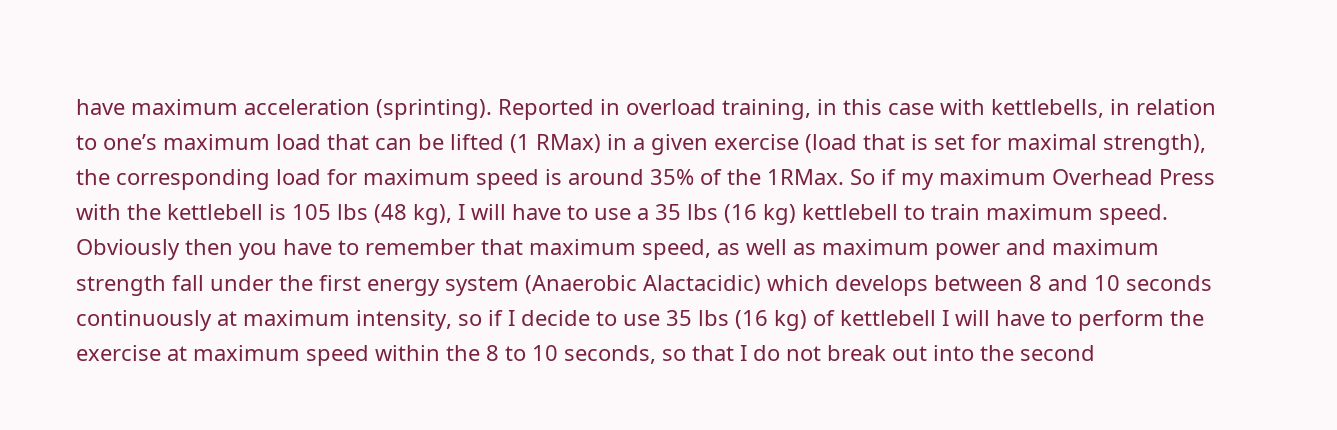have maximum acceleration (sprinting). Reported in overload training, in this case with kettlebells, in relation to one’s maximum load that can be lifted (1 RMax) in a given exercise (load that is set for maximal strength), the corresponding load for maximum speed is around 35% of the 1RMax. So if my maximum Overhead Press with the kettlebell is 105 lbs (48 kg), I will have to use a 35 lbs (16 kg) kettlebell to train maximum speed. Obviously then you have to remember that maximum speed, as well as maximum power and maximum strength fall under the first energy system (Anaerobic Alactacidic) which develops between 8 and 10 seconds continuously at maximum intensity, so if I decide to use 35 lbs (16 kg) of kettlebell I will have to perform the exercise at maximum speed within the 8 to 10 seconds, so that I do not break out into the second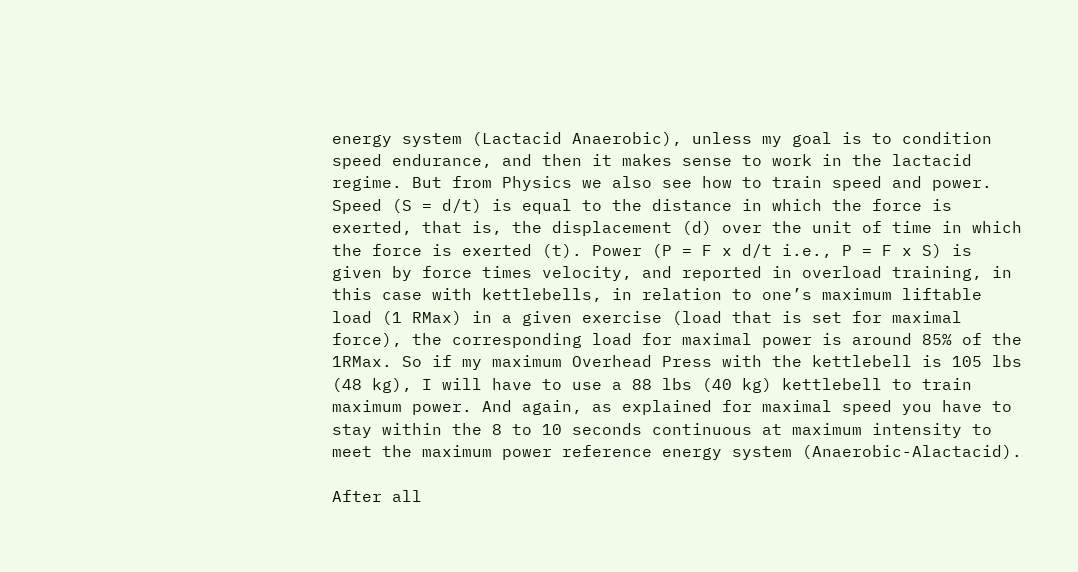energy system (Lactacid Anaerobic), unless my goal is to condition speed endurance, and then it makes sense to work in the lactacid regime. But from Physics we also see how to train speed and power.
Speed (S = d/t) is equal to the distance in which the force is exerted, that is, the displacement (d) over the unit of time in which the force is exerted (t). Power (P = F x d/t i.e., P = F x S) is given by force times velocity, and reported in overload training, in this case with kettlebells, in relation to one’s maximum liftable load (1 RMax) in a given exercise (load that is set for maximal force), the corresponding load for maximal power is around 85% of the 1RMax. So if my maximum Overhead Press with the kettlebell is 105 lbs (48 kg), I will have to use a 88 lbs (40 kg) kettlebell to train maximum power. And again, as explained for maximal speed you have to stay within the 8 to 10 seconds continuous at maximum intensity to meet the maximum power reference energy system (Anaerobic-Alactacid).

After all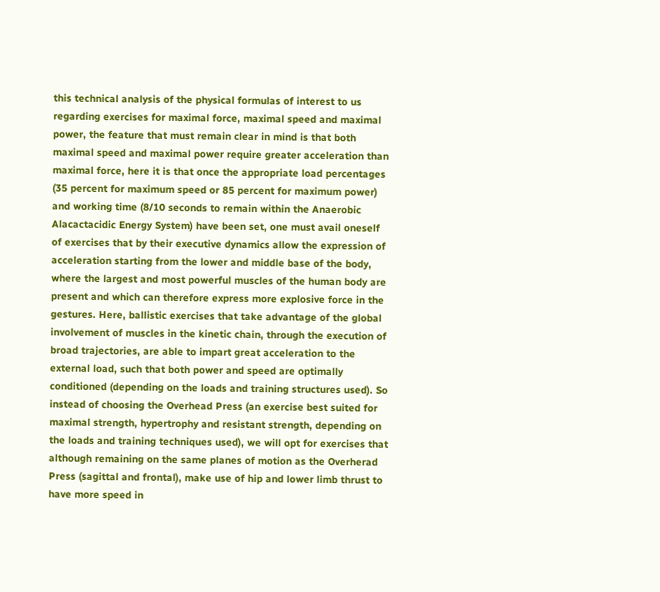this technical analysis of the physical formulas of interest to us regarding exercises for maximal force, maximal speed and maximal power, the feature that must remain clear in mind is that both maximal speed and maximal power require greater acceleration than maximal force, here it is that once the appropriate load percentages (35 percent for maximum speed or 85 percent for maximum power) and working time (8/10 seconds to remain within the Anaerobic Alacactacidic Energy System) have been set, one must avail oneself of exercises that by their executive dynamics allow the expression of acceleration starting from the lower and middle base of the body, where the largest and most powerful muscles of the human body are present and which can therefore express more explosive force in the gestures. Here, ballistic exercises that take advantage of the global involvement of muscles in the kinetic chain, through the execution of broad trajectories, are able to impart great acceleration to the external load, such that both power and speed are optimally conditioned (depending on the loads and training structures used). So instead of choosing the Overhead Press (an exercise best suited for maximal strength, hypertrophy and resistant strength, depending on the loads and training techniques used), we will opt for exercises that although remaining on the same planes of motion as the Overherad Press (sagittal and frontal), make use of hip and lower limb thrust to have more speed in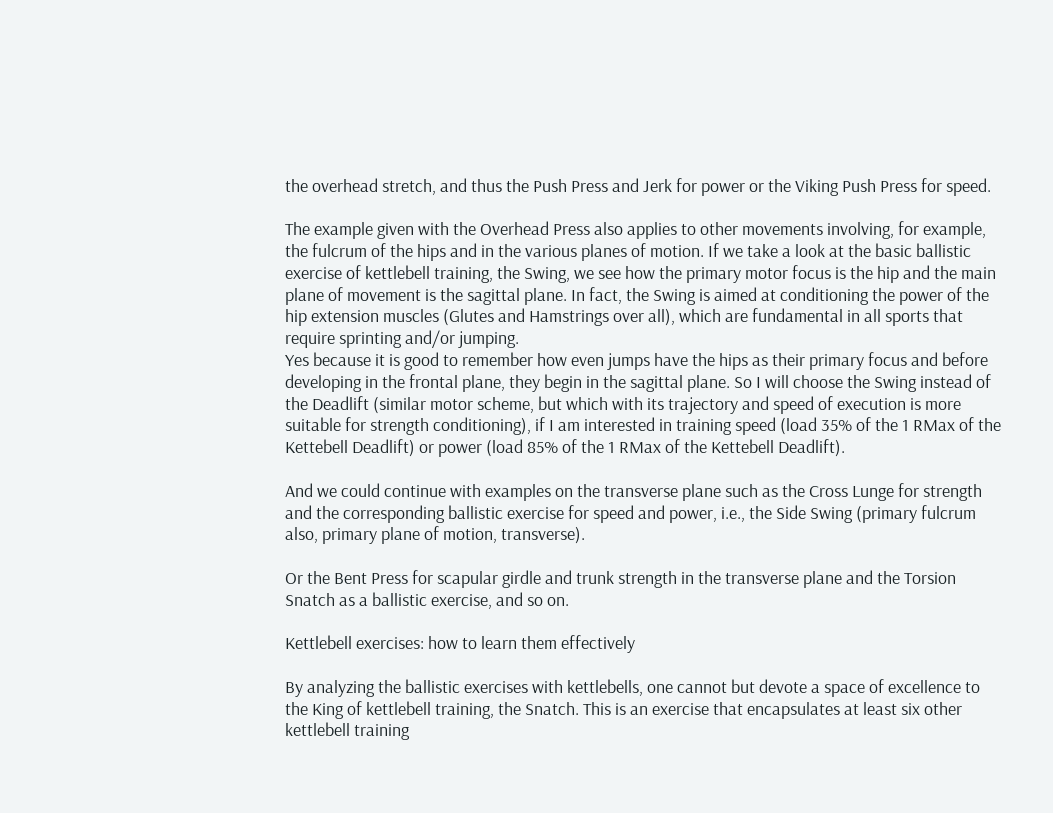the overhead stretch, and thus the Push Press and Jerk for power or the Viking Push Press for speed.

The example given with the Overhead Press also applies to other movements involving, for example, the fulcrum of the hips and in the various planes of motion. If we take a look at the basic ballistic exercise of kettlebell training, the Swing, we see how the primary motor focus is the hip and the main plane of movement is the sagittal plane. In fact, the Swing is aimed at conditioning the power of the hip extension muscles (Glutes and Hamstrings over all), which are fundamental in all sports that require sprinting and/or jumping.
Yes because it is good to remember how even jumps have the hips as their primary focus and before developing in the frontal plane, they begin in the sagittal plane. So I will choose the Swing instead of the Deadlift (similar motor scheme, but which with its trajectory and speed of execution is more suitable for strength conditioning), if I am interested in training speed (load 35% of the 1 RMax of the Kettebell Deadlift) or power (load 85% of the 1 RMax of the Kettebell Deadlift).

And we could continue with examples on the transverse plane such as the Cross Lunge for strength and the corresponding ballistic exercise for speed and power, i.e., the Side Swing (primary fulcrum also, primary plane of motion, transverse).

Or the Bent Press for scapular girdle and trunk strength in the transverse plane and the Torsion Snatch as a ballistic exercise, and so on.

Kettlebell exercises: how to learn them effectively

By analyzing the ballistic exercises with kettlebells, one cannot but devote a space of excellence to the King of kettlebell training, the Snatch. This is an exercise that encapsulates at least six other kettlebell training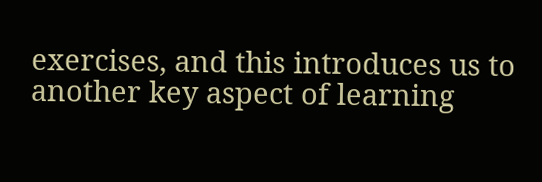exercises, and this introduces us to another key aspect of learning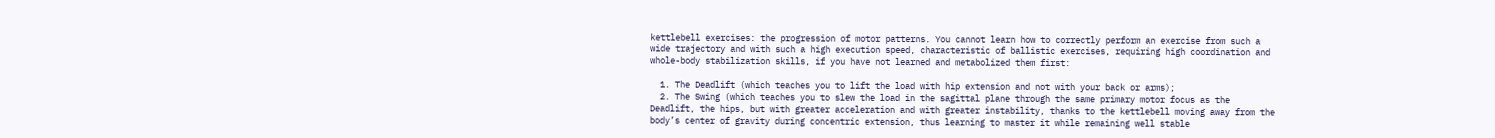kettlebell exercises: the progression of motor patterns. You cannot learn how to correctly perform an exercise from such a wide trajectory and with such a high execution speed, characteristic of ballistic exercises, requiring high coordination and whole-body stabilization skills, if you have not learned and metabolized them first:

  1. The Deadlift (which teaches you to lift the load with hip extension and not with your back or arms);
  2. The Swing (which teaches you to slew the load in the sagittal plane through the same primary motor focus as the Deadlift, the hips, but with greater acceleration and with greater instability, thanks to the kettlebell moving away from the body’s center of gravity during concentric extension, thus learning to master it while remaining well stable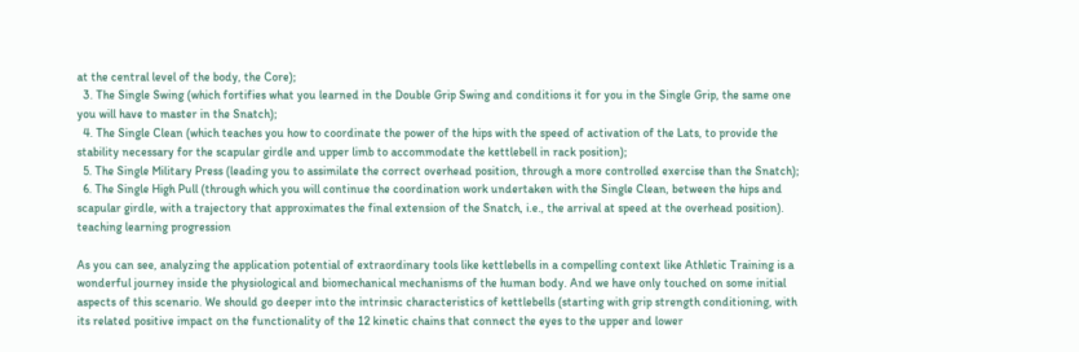at the central level of the body, the Core);
  3. The Single Swing (which fortifies what you learned in the Double Grip Swing and conditions it for you in the Single Grip, the same one you will have to master in the Snatch);
  4. The Single Clean (which teaches you how to coordinate the power of the hips with the speed of activation of the Lats, to provide the stability necessary for the scapular girdle and upper limb to accommodate the kettlebell in rack position);
  5. The Single Military Press (leading you to assimilate the correct overhead position, through a more controlled exercise than the Snatch);
  6. The Single High Pull (through which you will continue the coordination work undertaken with the Single Clean, between the hips and scapular girdle, with a trajectory that approximates the final extension of the Snatch, i.e., the arrival at speed at the overhead position).
teaching learning progression

As you can see, analyzing the application potential of extraordinary tools like kettlebells in a compelling context like Athletic Training is a wonderful journey inside the physiological and biomechanical mechanisms of the human body. And we have only touched on some initial aspects of this scenario. We should go deeper into the intrinsic characteristics of kettlebells (starting with grip strength conditioning, with its related positive impact on the functionality of the 12 kinetic chains that connect the eyes to the upper and lower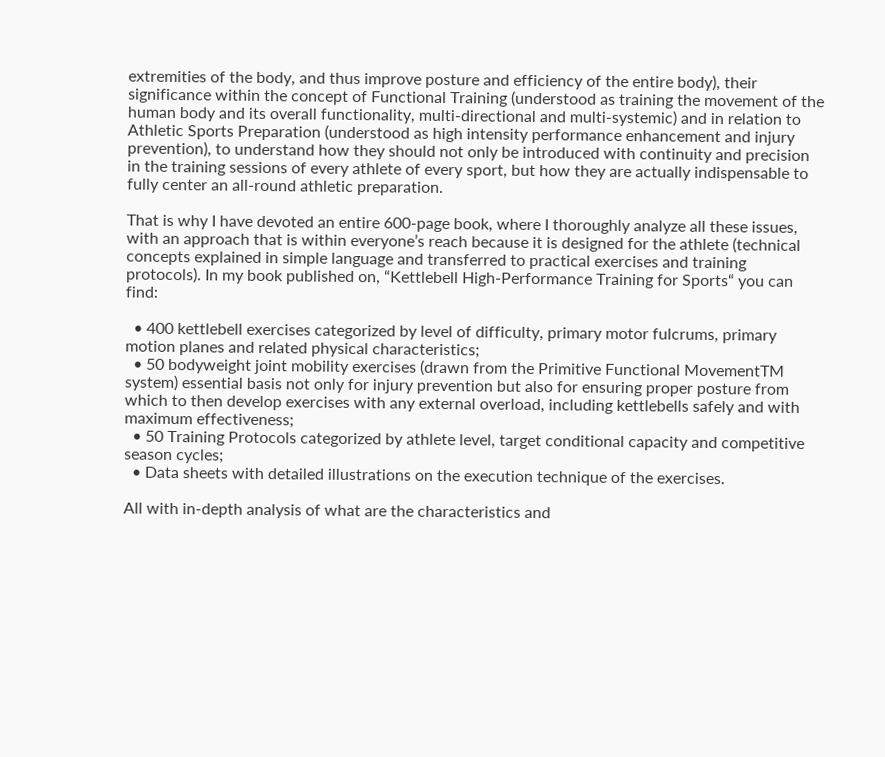extremities of the body, and thus improve posture and efficiency of the entire body), their significance within the concept of Functional Training (understood as training the movement of the human body and its overall functionality, multi-directional and multi-systemic) and in relation to Athletic Sports Preparation (understood as high intensity performance enhancement and injury prevention), to understand how they should not only be introduced with continuity and precision in the training sessions of every athlete of every sport, but how they are actually indispensable to fully center an all-round athletic preparation.

That is why I have devoted an entire 600-page book, where I thoroughly analyze all these issues, with an approach that is within everyone’s reach because it is designed for the athlete (technical concepts explained in simple language and transferred to practical exercises and training protocols). In my book published on, “Kettlebell High-Performance Training for Sports“ you can find:

  • 400 kettlebell exercises categorized by level of difficulty, primary motor fulcrums, primary motion planes and related physical characteristics;
  • 50 bodyweight joint mobility exercises (drawn from the Primitive Functional MovementTM system) essential basis not only for injury prevention but also for ensuring proper posture from which to then develop exercises with any external overload, including kettlebells safely and with maximum effectiveness;
  • 50 Training Protocols categorized by athlete level, target conditional capacity and competitive season cycles;
  • Data sheets with detailed illustrations on the execution technique of the exercises.

All with in-depth analysis of what are the characteristics and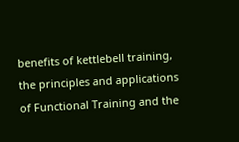benefits of kettlebell training, the principles and applications of Functional Training and the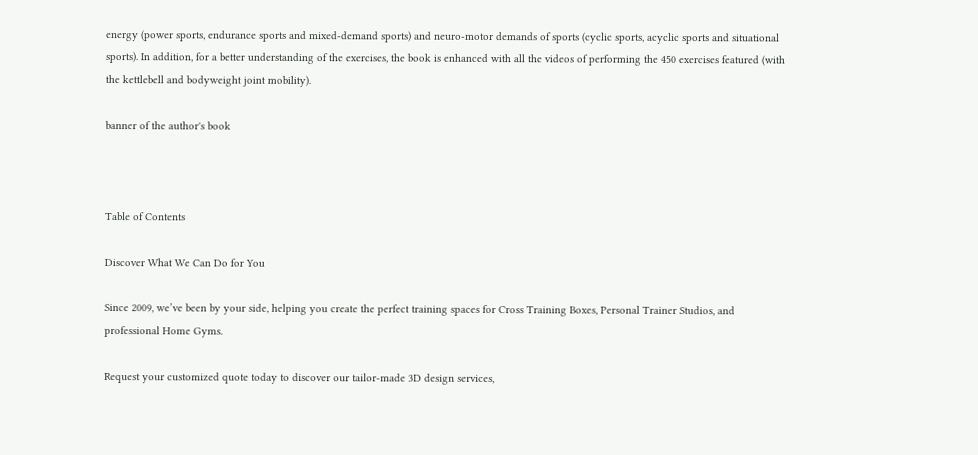energy (power sports, endurance sports and mixed-demand sports) and neuro-motor demands of sports (cyclic sports, acyclic sports and situational sports). In addition, for a better understanding of the exercises, the book is enhanced with all the videos of performing the 450 exercises featured (with the kettlebell and bodyweight joint mobility).

banner of the author's book



Table of Contents

Discover What We Can Do for You

Since 2009, we’ve been by your side, helping you create the perfect training spaces for Cross Training Boxes, Personal Trainer Studios, and professional Home Gyms.

Request your customized quote today to discover our tailor-made 3D design services,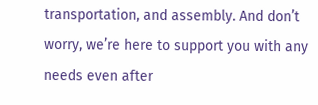transportation, and assembly. And don’t worry, we’re here to support you with any needs even after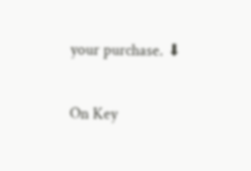your purchase. ⬇

On Key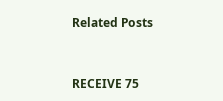Related Posts


RECEIVE 75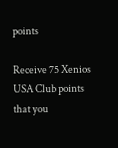points

Receive 75 Xenios USA Club points that you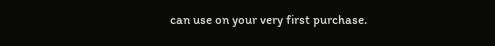can use on your very first purchase.